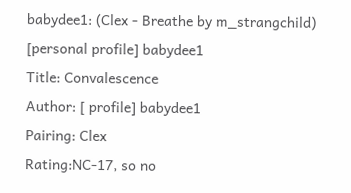babydee1: (Clex - Breathe by m_strangchild)
[personal profile] babydee1
Title: Convalescence
Author: [ profile] babydee1
Pairing: Clex
Rating:NC-17, so no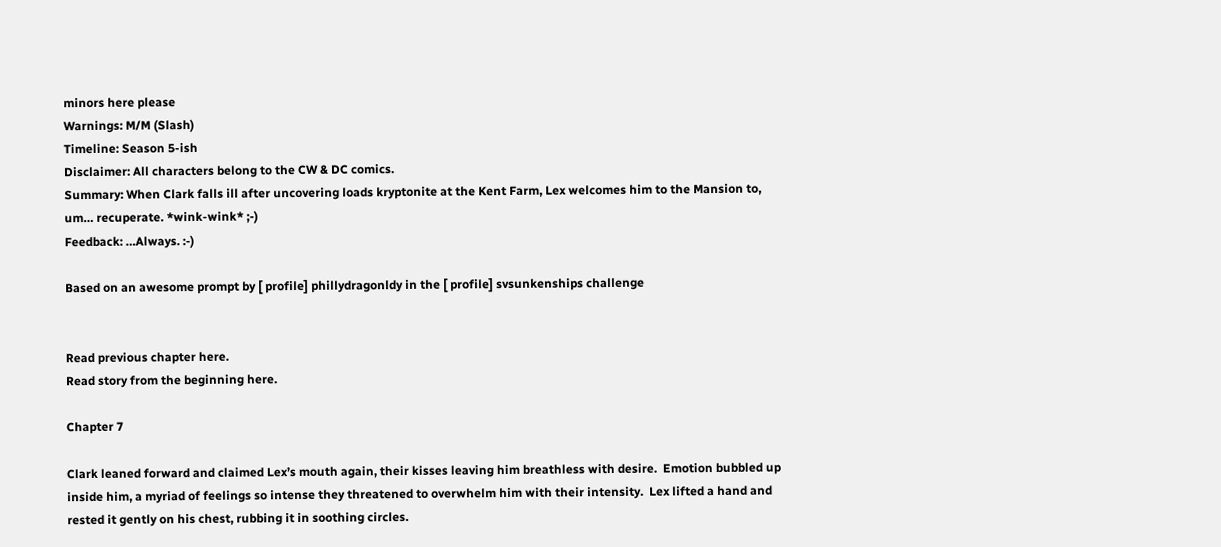minors here please
Warnings: M/M (Slash)
Timeline: Season 5-ish
Disclaimer: All characters belong to the CW & DC comics.
Summary: When Clark falls ill after uncovering loads kryptonite at the Kent Farm, Lex welcomes him to the Mansion to, um… recuperate. *wink-wink* ;-)
Feedback: …Always. :-)

Based on an awesome prompt by [ profile] phillydragonldy in the [ profile] svsunkenships challenge


Read previous chapter here.
Read story from the beginning here.

Chapter 7

Clark leaned forward and claimed Lex’s mouth again, their kisses leaving him breathless with desire.  Emotion bubbled up inside him, a myriad of feelings so intense they threatened to overwhelm him with their intensity.  Lex lifted a hand and rested it gently on his chest, rubbing it in soothing circles.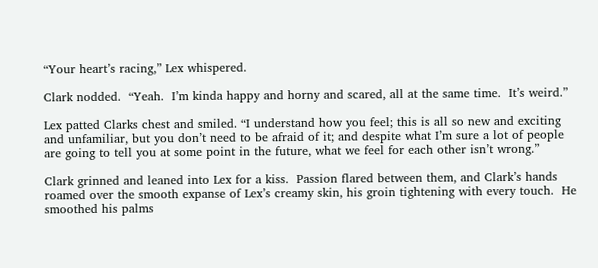“Your heart’s racing,” Lex whispered.

Clark nodded.  “Yeah.  I’m kinda happy and horny and scared, all at the same time.  It’s weird.”

Lex patted Clarks chest and smiled. “I understand how you feel; this is all so new and exciting and unfamiliar, but you don’t need to be afraid of it; and despite what I’m sure a lot of people are going to tell you at some point in the future, what we feel for each other isn’t wrong.”

Clark grinned and leaned into Lex for a kiss.  Passion flared between them, and Clark’s hands roamed over the smooth expanse of Lex’s creamy skin, his groin tightening with every touch.  He smoothed his palms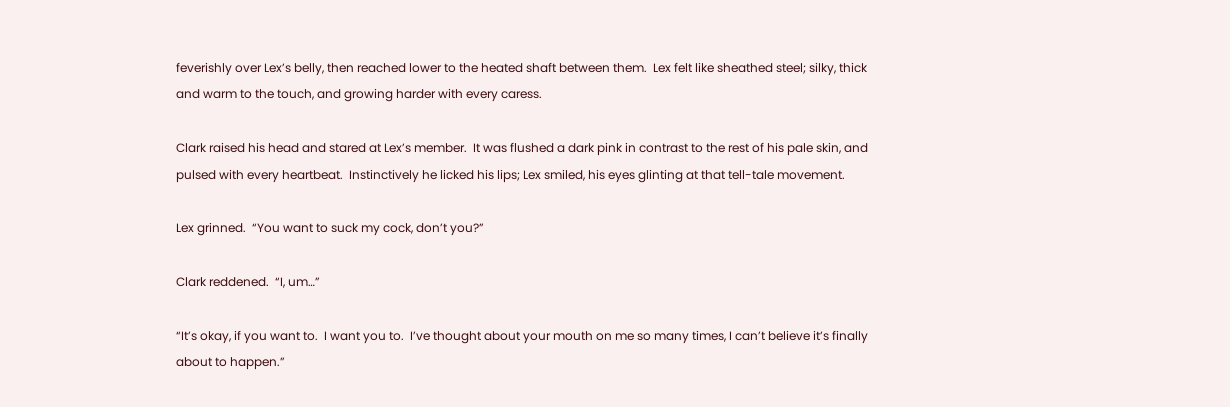feverishly over Lex’s belly, then reached lower to the heated shaft between them.  Lex felt like sheathed steel; silky, thick and warm to the touch, and growing harder with every caress.

Clark raised his head and stared at Lex’s member.  It was flushed a dark pink in contrast to the rest of his pale skin, and pulsed with every heartbeat.  Instinctively he licked his lips; Lex smiled, his eyes glinting at that tell-tale movement.

Lex grinned.  “You want to suck my cock, don’t you?”

Clark reddened.  “I, um…”

“It’s okay, if you want to.  I want you to.  I’ve thought about your mouth on me so many times, I can’t believe it’s finally about to happen.”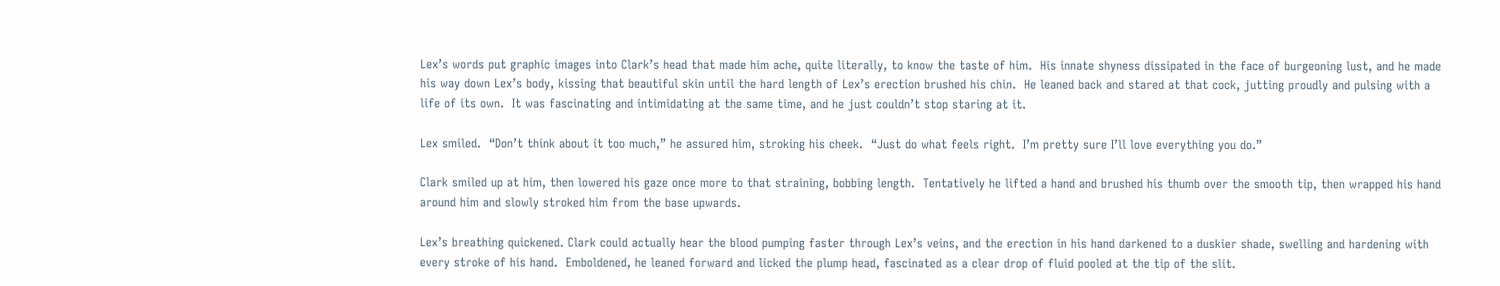Lex’s words put graphic images into Clark’s head that made him ache, quite literally, to know the taste of him.  His innate shyness dissipated in the face of burgeoning lust, and he made his way down Lex’s body, kissing that beautiful skin until the hard length of Lex’s erection brushed his chin.  He leaned back and stared at that cock, jutting proudly and pulsing with a life of its own.  It was fascinating and intimidating at the same time, and he just couldn’t stop staring at it.

Lex smiled.  “Don’t think about it too much,” he assured him, stroking his cheek.  “Just do what feels right.  I’m pretty sure I’ll love everything you do.”

Clark smiled up at him, then lowered his gaze once more to that straining, bobbing length.  Tentatively he lifted a hand and brushed his thumb over the smooth tip, then wrapped his hand around him and slowly stroked him from the base upwards.

Lex’s breathing quickened. Clark could actually hear the blood pumping faster through Lex’s veins, and the erection in his hand darkened to a duskier shade, swelling and hardening with every stroke of his hand.  Emboldened, he leaned forward and licked the plump head, fascinated as a clear drop of fluid pooled at the tip of the slit.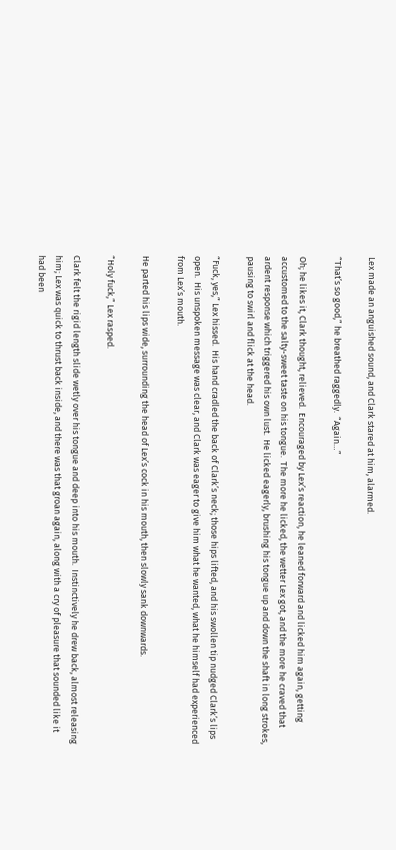Lex made an anguished sound, and Clark stared at him, alarmed.

“That’s so good,” he breathed raggedly.  “Again…”

Oh; he likes it, Clark thought, relieved.  Encouraged by Lex’s reaction, he leaned forward and licked him again, getting accustomed to the salty-sweet taste on his tongue.  The more he licked, the wetter Lex got, and the more he craved that ardent response which triggered his own lust.  He licked eagerly, brushing his tongue up and down the shaft in long strokes, pausing to swirl and flick at the head.

“Fuck, yes,” Lex hissed.  His hand cradled the back of Clark’s neck; those hips lifted, and his swollen tip nudged Clark’s lips open.  His unspoken message was clear, and Clark was eager to give him what he wanted, what he himself had experienced from Lex’s mouth.

He parted his lips wide, surrounding the head of Lex’s cock in his mouth, then slowly sank downwards.

“Holy fuck,” Lex rasped.

Clark felt the rigid length slide wetly over his tongue and deep into his mouth.  Instinctively he drew back, almost releasing him; Lex was quick to thrust back inside, and there was that groan again, along with a cry of pleasure that sounded like it had been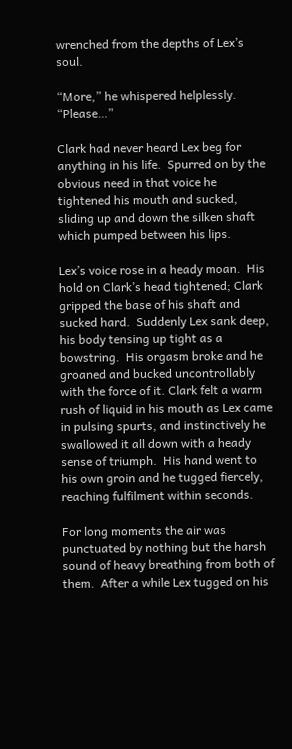wrenched from the depths of Lex’s soul.

“More,” he whispered helplessly.  “Please…”

Clark had never heard Lex beg for anything in his life.  Spurred on by the obvious need in that voice he tightened his mouth and sucked, sliding up and down the silken shaft which pumped between his lips.

Lex’s voice rose in a heady moan.  His hold on Clark’s head tightened; Clark gripped the base of his shaft and sucked hard.  Suddenly Lex sank deep, his body tensing up tight as a bowstring.  His orgasm broke and he groaned and bucked uncontrollably with the force of it. Clark felt a warm rush of liquid in his mouth as Lex came in pulsing spurts, and instinctively he swallowed it all down with a heady sense of triumph.  His hand went to his own groin and he tugged fiercely, reaching fulfilment within seconds.

For long moments the air was punctuated by nothing but the harsh sound of heavy breathing from both of them.  After a while Lex tugged on his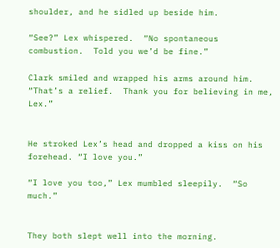shoulder, and he sidled up beside him.

“See?” Lex whispered.  “No spontaneous combustion.  Told you we’d be fine.”

Clark smiled and wrapped his arms around him.  “That’s a relief.  Thank you for believing in me, Lex.”


He stroked Lex’s head and dropped a kiss on his forehead. “I love you.”

“I love you too,” Lex mumbled sleepily.  “So much.”


They both slept well into the morning.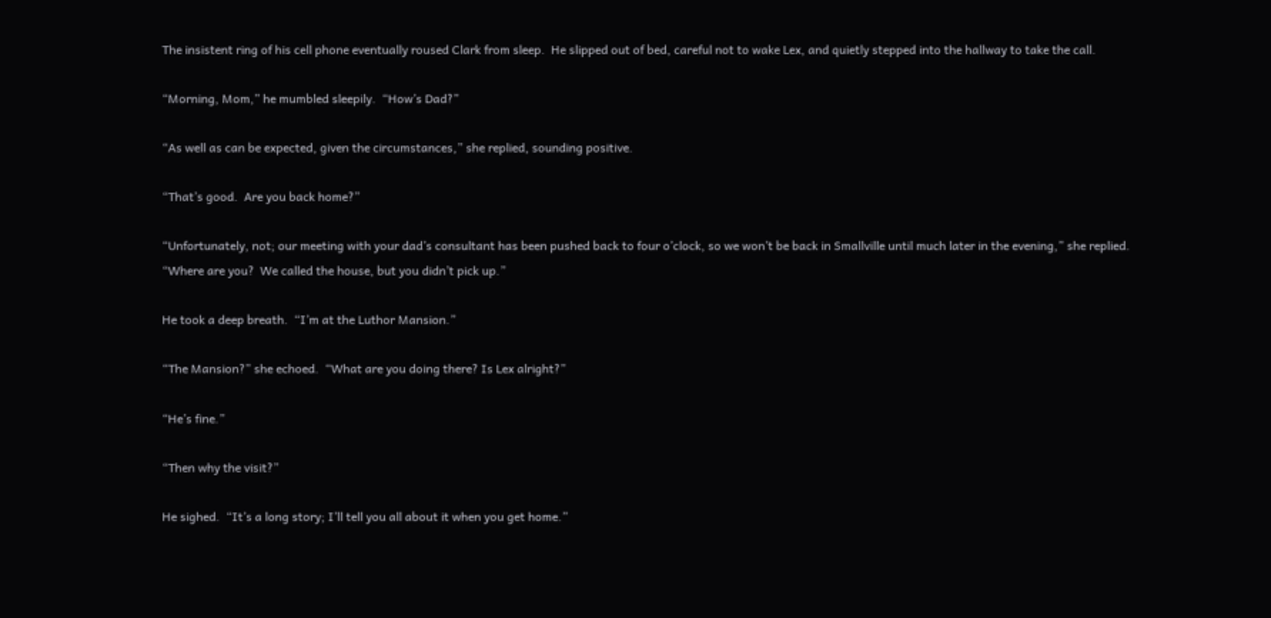The insistent ring of his cell phone eventually roused Clark from sleep.  He slipped out of bed, careful not to wake Lex, and quietly stepped into the hallway to take the call.

“Morning, Mom,” he mumbled sleepily.  “How’s Dad?”

“As well as can be expected, given the circumstances,” she replied, sounding positive.

“That’s good.  Are you back home?”

“Unfortunately, not; our meeting with your dad’s consultant has been pushed back to four o’clock, so we won’t be back in Smallville until much later in the evening,” she replied.  “Where are you?  We called the house, but you didn’t pick up.”

He took a deep breath.  “I’m at the Luthor Mansion.”

“The Mansion?” she echoed.  “What are you doing there? Is Lex alright?”

“He’s fine.”

“Then why the visit?”

He sighed.  “It’s a long story; I’ll tell you all about it when you get home.”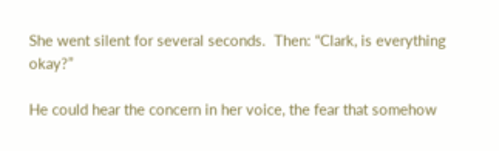She went silent for several seconds.  Then: “Clark, is everything okay?”

He could hear the concern in her voice, the fear that somehow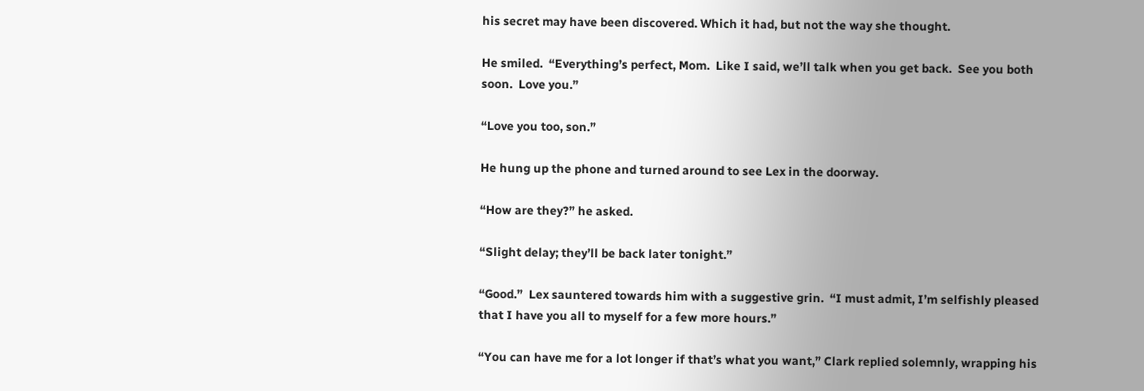his secret may have been discovered. Which it had, but not the way she thought.

He smiled.  “Everything’s perfect, Mom.  Like I said, we’ll talk when you get back.  See you both soon.  Love you.”

“Love you too, son.”

He hung up the phone and turned around to see Lex in the doorway.

“How are they?” he asked.

“Slight delay; they’ll be back later tonight.”

“Good.”  Lex sauntered towards him with a suggestive grin.  “I must admit, I’m selfishly pleased that I have you all to myself for a few more hours.”

“You can have me for a lot longer if that’s what you want,” Clark replied solemnly, wrapping his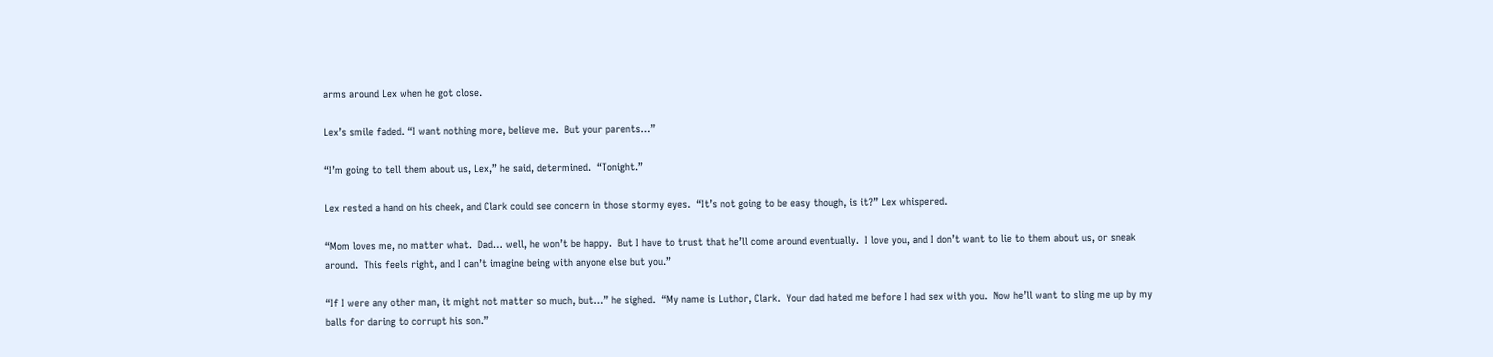arms around Lex when he got close.

Lex’s smile faded. “I want nothing more, believe me.  But your parents…”

“I’m going to tell them about us, Lex,” he said, determined.  “Tonight.”

Lex rested a hand on his cheek, and Clark could see concern in those stormy eyes.  “It’s not going to be easy though, is it?” Lex whispered.

“Mom loves me, no matter what.  Dad… well, he won’t be happy.  But I have to trust that he’ll come around eventually.  I love you, and I don’t want to lie to them about us, or sneak around.  This feels right, and I can’t imagine being with anyone else but you.”

“If I were any other man, it might not matter so much, but…” he sighed.  “My name is Luthor, Clark.  Your dad hated me before I had sex with you.  Now he’ll want to sling me up by my balls for daring to corrupt his son.”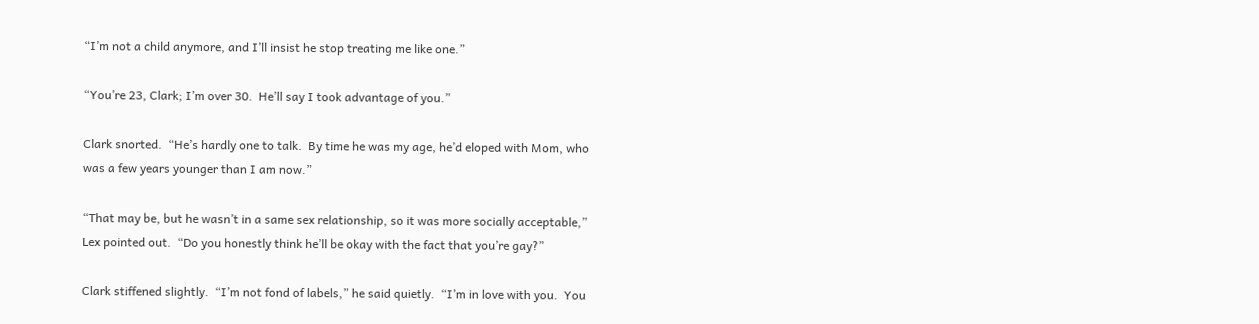“I’m not a child anymore, and I’ll insist he stop treating me like one.”

“You’re 23, Clark; I’m over 30.  He’ll say I took advantage of you.”

Clark snorted.  “He’s hardly one to talk.  By time he was my age, he’d eloped with Mom, who was a few years younger than I am now.”

“That may be, but he wasn’t in a same sex relationship, so it was more socially acceptable,” Lex pointed out.  “Do you honestly think he’ll be okay with the fact that you’re gay?”

Clark stiffened slightly.  “I’m not fond of labels,” he said quietly.  “I’m in love with you.  You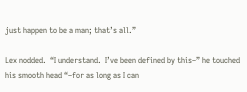just happen to be a man; that’s all.”

Lex nodded.  “I understand.  I’ve been defined by this–” he touched his smooth head “–for as long as I can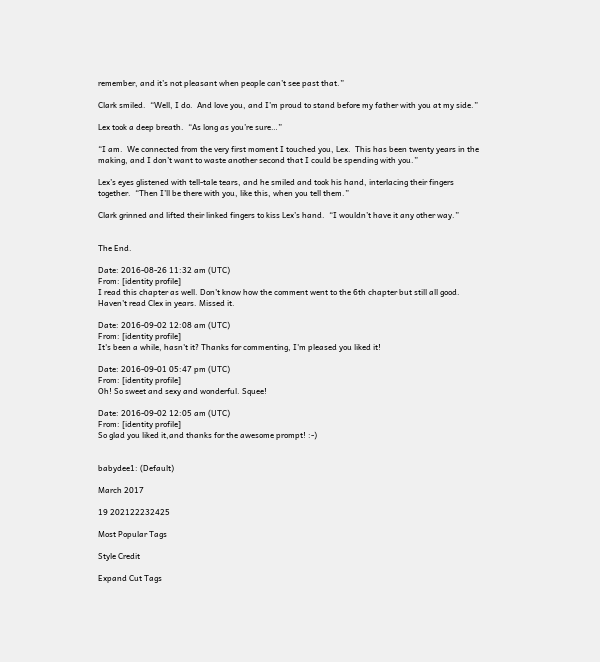remember, and it’s not pleasant when people can’t see past that.”

Clark smiled.  “Well, I do.  And love you, and I’m proud to stand before my father with you at my side.”

Lex took a deep breath.  “As long as you’re sure…”

“I am.  We connected from the very first moment I touched you, Lex.  This has been twenty years in the making, and I don’t want to waste another second that I could be spending with you.”

Lex’s eyes glistened with tell-tale tears, and he smiled and took his hand, interlacing their fingers together.  “Then I’ll be there with you, like this, when you tell them.”

Clark grinned and lifted their linked fingers to kiss Lex’s hand.  “I wouldn’t have it any other way.”


The End.

Date: 2016-08-26 11:32 am (UTC)
From: [identity profile]
I read this chapter as well. Don't know how the comment went to the 6th chapter but still all good. Haven't read Clex in years. Missed it.

Date: 2016-09-02 12:08 am (UTC)
From: [identity profile]
It's been a while, hasn't it? Thanks for commenting, I'm pleased you liked it!

Date: 2016-09-01 05:47 pm (UTC)
From: [identity profile]
Oh! So sweet and sexy and wonderful. Squee!

Date: 2016-09-02 12:05 am (UTC)
From: [identity profile]
So glad you liked it,and thanks for the awesome prompt! :-)


babydee1: (Default)

March 2017

19 202122232425

Most Popular Tags

Style Credit

Expand Cut Tags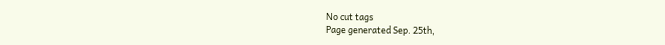No cut tags
Page generated Sep. 25th,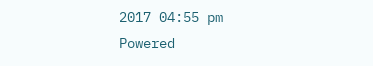2017 04:55 pm
Powered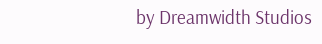by Dreamwidth Studios